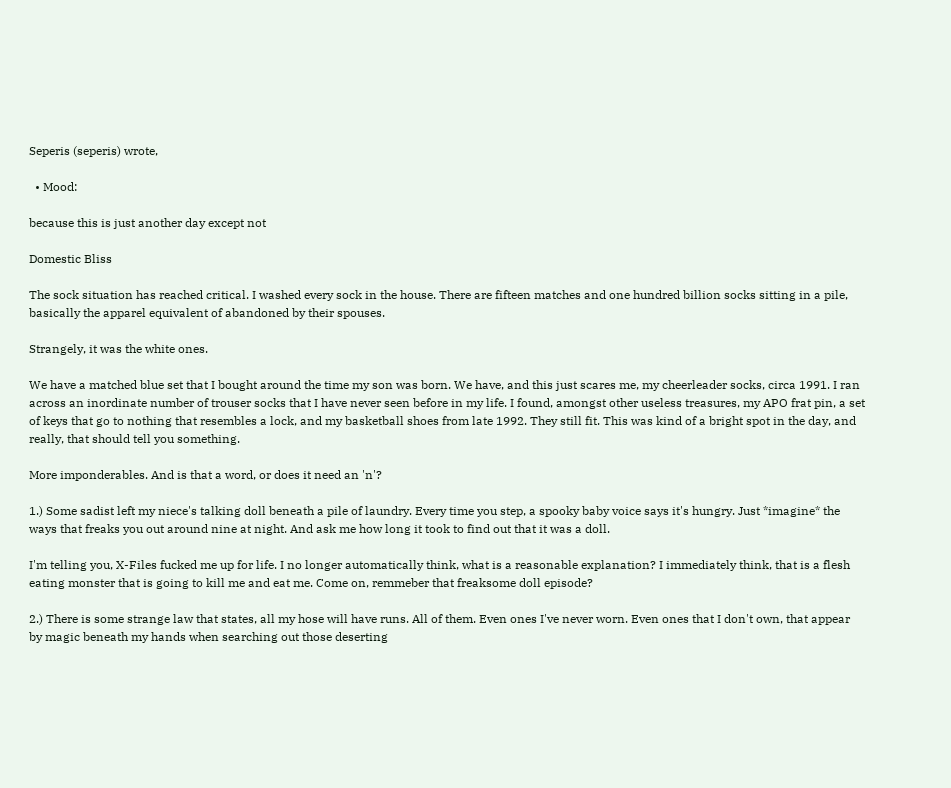Seperis (seperis) wrote,

  • Mood:

because this is just another day except not

Domestic Bliss

The sock situation has reached critical. I washed every sock in the house. There are fifteen matches and one hundred billion socks sitting in a pile, basically the apparel equivalent of abandoned by their spouses.

Strangely, it was the white ones.

We have a matched blue set that I bought around the time my son was born. We have, and this just scares me, my cheerleader socks, circa 1991. I ran across an inordinate number of trouser socks that I have never seen before in my life. I found, amongst other useless treasures, my APO frat pin, a set of keys that go to nothing that resembles a lock, and my basketball shoes from late 1992. They still fit. This was kind of a bright spot in the day, and really, that should tell you something.

More imponderables. And is that a word, or does it need an 'n'?

1.) Some sadist left my niece's talking doll beneath a pile of laundry. Every time you step, a spooky baby voice says it's hungry. Just *imagine* the ways that freaks you out around nine at night. And ask me how long it took to find out that it was a doll.

I'm telling you, X-Files fucked me up for life. I no longer automatically think, what is a reasonable explanation? I immediately think, that is a flesh eating monster that is going to kill me and eat me. Come on, remmeber that freaksome doll episode?

2.) There is some strange law that states, all my hose will have runs. All of them. Even ones I've never worn. Even ones that I don't own, that appear by magic beneath my hands when searching out those deserting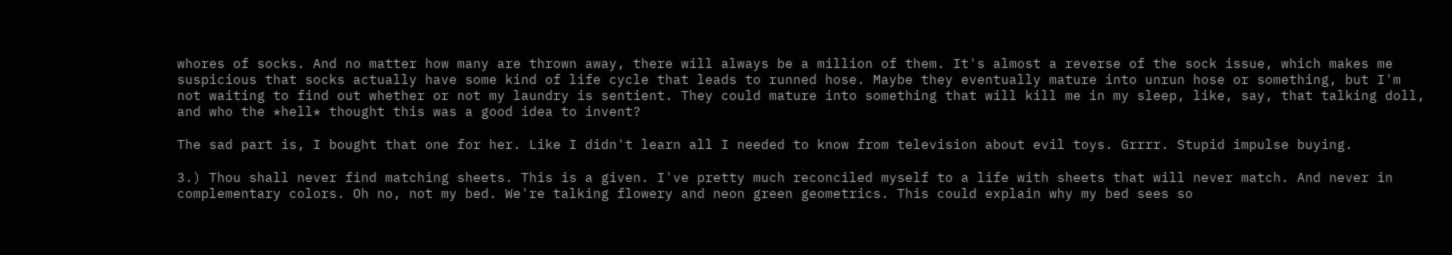whores of socks. And no matter how many are thrown away, there will always be a million of them. It's almost a reverse of the sock issue, which makes me suspicious that socks actually have some kind of life cycle that leads to runned hose. Maybe they eventually mature into unrun hose or something, but I'm not waiting to find out whether or not my laundry is sentient. They could mature into something that will kill me in my sleep, like, say, that talking doll, and who the *hell* thought this was a good idea to invent?

The sad part is, I bought that one for her. Like I didn't learn all I needed to know from television about evil toys. Grrrr. Stupid impulse buying.

3.) Thou shall never find matching sheets. This is a given. I've pretty much reconciled myself to a life with sheets that will never match. And never in complementary colors. Oh no, not my bed. We're talking flowery and neon green geometrics. This could explain why my bed sees so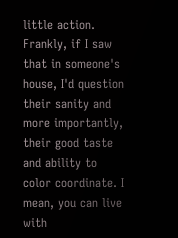little action. Frankly, if I saw that in someone's house, I'd question their sanity and more importantly, their good taste and ability to color coordinate. I mean, you can live with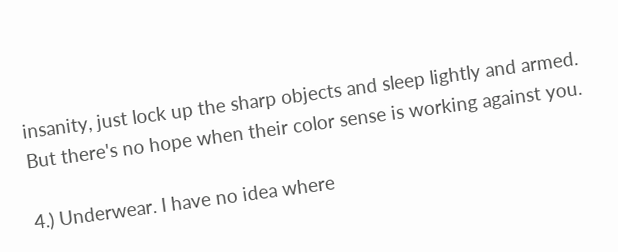insanity, just lock up the sharp objects and sleep lightly and armed. But there's no hope when their color sense is working against you.

4.) Underwear. I have no idea where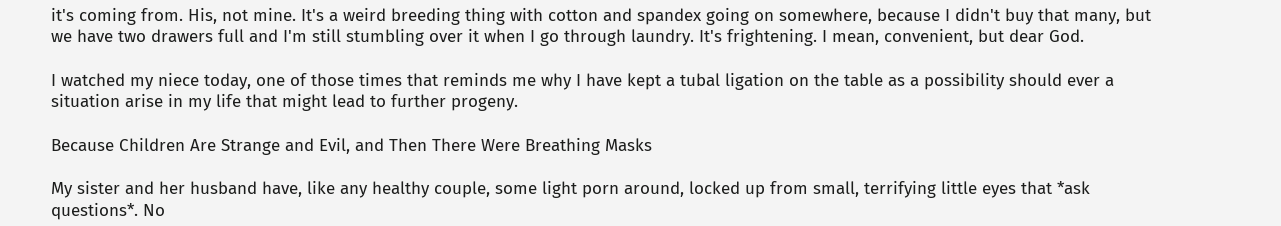it's coming from. His, not mine. It's a weird breeding thing with cotton and spandex going on somewhere, because I didn't buy that many, but we have two drawers full and I'm still stumbling over it when I go through laundry. It's frightening. I mean, convenient, but dear God.

I watched my niece today, one of those times that reminds me why I have kept a tubal ligation on the table as a possibility should ever a situation arise in my life that might lead to further progeny.

Because Children Are Strange and Evil, and Then There Were Breathing Masks

My sister and her husband have, like any healthy couple, some light porn around, locked up from small, terrifying little eyes that *ask questions*. No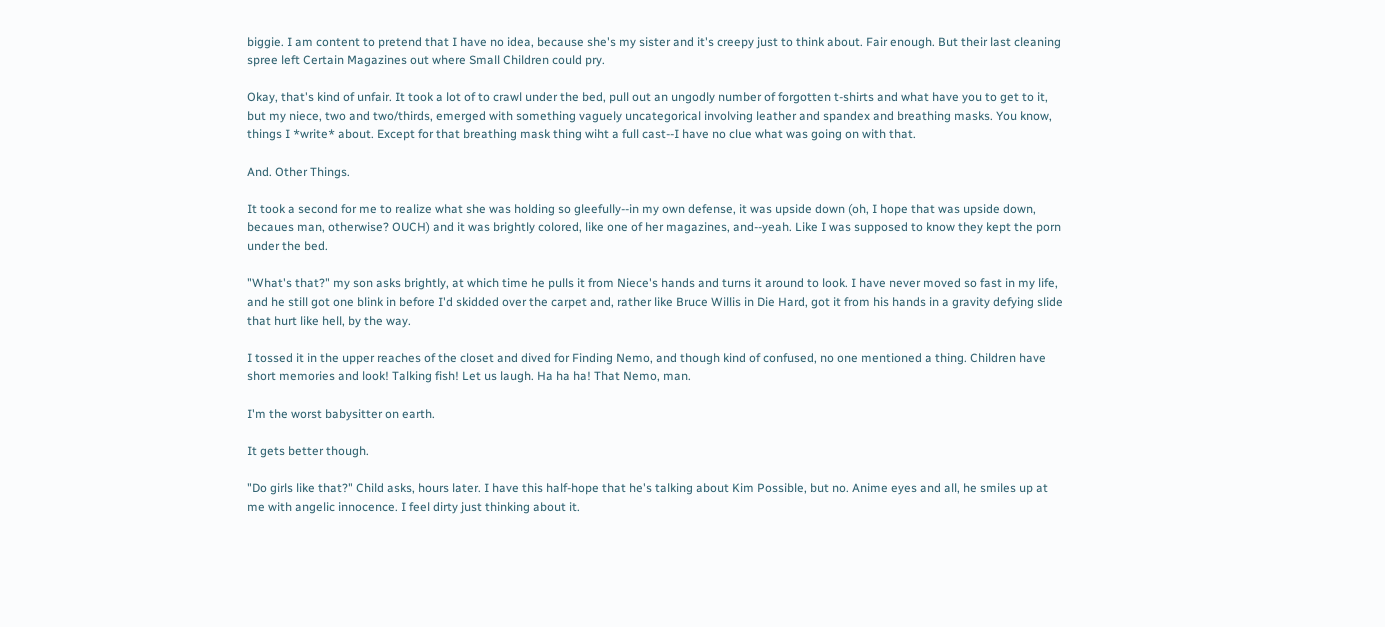biggie. I am content to pretend that I have no idea, because she's my sister and it's creepy just to think about. Fair enough. But their last cleaning spree left Certain Magazines out where Small Children could pry.

Okay, that's kind of unfair. It took a lot of to crawl under the bed, pull out an ungodly number of forgotten t-shirts and what have you to get to it, but my niece, two and two/thirds, emerged with something vaguely uncategorical involving leather and spandex and breathing masks. You know, things I *write* about. Except for that breathing mask thing wiht a full cast--I have no clue what was going on with that.

And. Other Things.

It took a second for me to realize what she was holding so gleefully--in my own defense, it was upside down (oh, I hope that was upside down, becaues man, otherwise? OUCH) and it was brightly colored, like one of her magazines, and--yeah. Like I was supposed to know they kept the porn under the bed.

"What's that?" my son asks brightly, at which time he pulls it from Niece's hands and turns it around to look. I have never moved so fast in my life, and he still got one blink in before I'd skidded over the carpet and, rather like Bruce Willis in Die Hard, got it from his hands in a gravity defying slide that hurt like hell, by the way.

I tossed it in the upper reaches of the closet and dived for Finding Nemo, and though kind of confused, no one mentioned a thing. Children have short memories and look! Talking fish! Let us laugh. Ha ha ha! That Nemo, man.

I'm the worst babysitter on earth.

It gets better though.

"Do girls like that?" Child asks, hours later. I have this half-hope that he's talking about Kim Possible, but no. Anime eyes and all, he smiles up at me with angelic innocence. I feel dirty just thinking about it.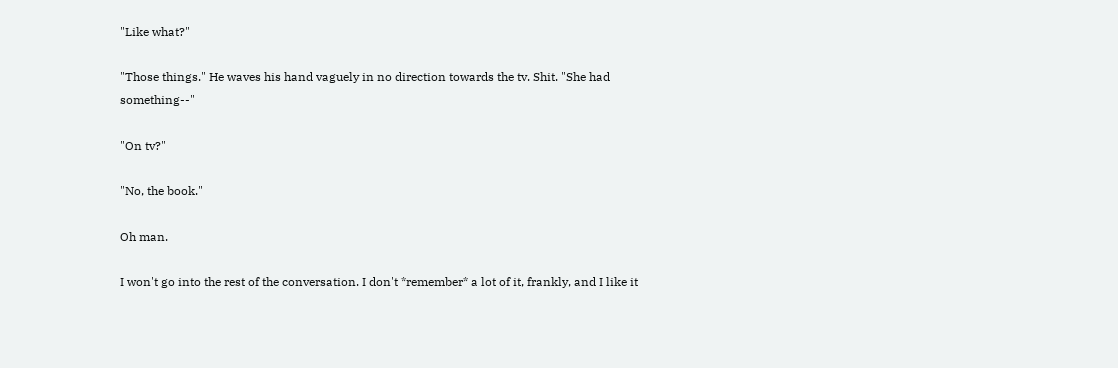"Like what?"

"Those things." He waves his hand vaguely in no direction towards the tv. Shit. "She had something--"

"On tv?"

"No, the book."

Oh man.

I won't go into the rest of the conversation. I don't *remember* a lot of it, frankly, and I like it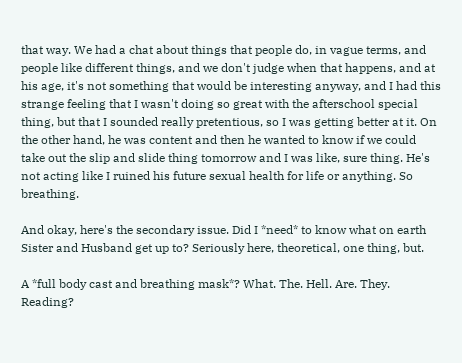that way. We had a chat about things that people do, in vague terms, and people like different things, and we don't judge when that happens, and at his age, it's not something that would be interesting anyway, and I had this strange feeling that I wasn't doing so great with the afterschool special thing, but that I sounded really pretentious, so I was getting better at it. On the other hand, he was content and then he wanted to know if we could take out the slip and slide thing tomorrow and I was like, sure thing. He's not acting like I ruined his future sexual health for life or anything. So breathing.

And okay, here's the secondary issue. Did I *need* to know what on earth Sister and Husband get up to? Seriously here, theoretical, one thing, but.

A *full body cast and breathing mask*? What. The. Hell. Are. They. Reading?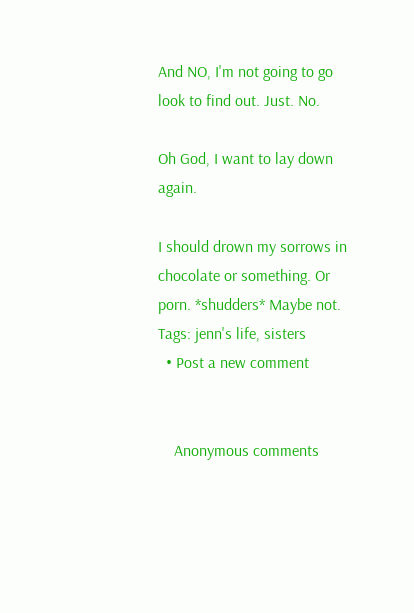And NO, I'm not going to go look to find out. Just. No.

Oh God, I want to lay down again.

I should drown my sorrows in chocolate or something. Or porn. *shudders* Maybe not.
Tags: jenn's life, sisters
  • Post a new comment


    Anonymous comments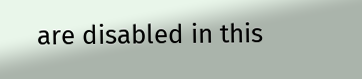are disabled in this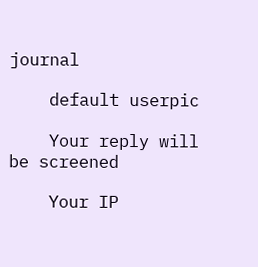journal

    default userpic

    Your reply will be screened

    Your IP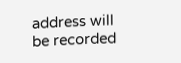address will be recorded